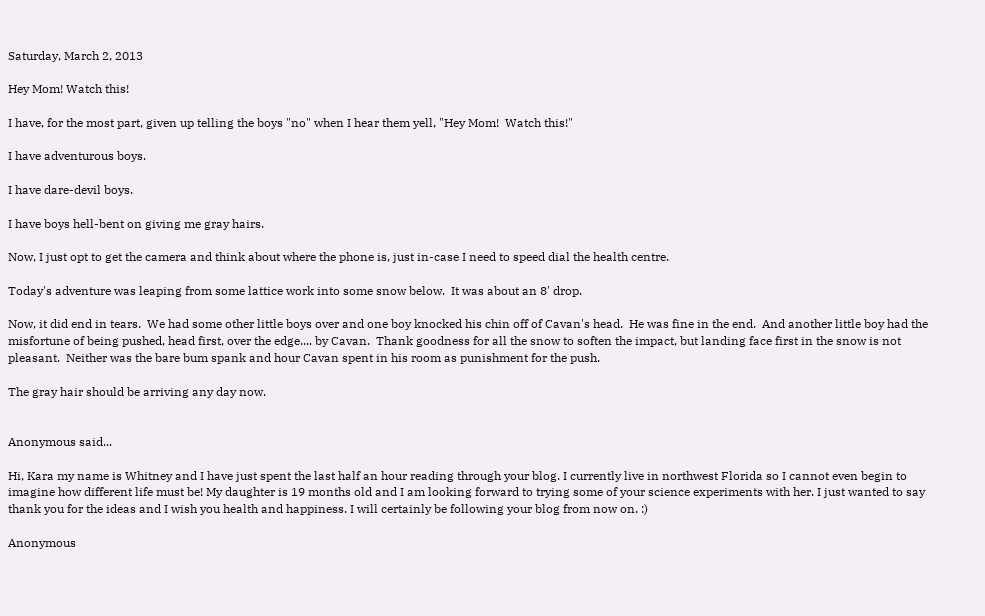Saturday, March 2, 2013

Hey Mom! Watch this!

I have, for the most part, given up telling the boys "no" when I hear them yell, "Hey Mom!  Watch this!"

I have adventurous boys.

I have dare-devil boys.

I have boys hell-bent on giving me gray hairs.

Now, I just opt to get the camera and think about where the phone is, just in-case I need to speed dial the health centre.

Today's adventure was leaping from some lattice work into some snow below.  It was about an 8' drop.

Now, it did end in tears.  We had some other little boys over and one boy knocked his chin off of Cavan's head.  He was fine in the end.  And another little boy had the misfortune of being pushed, head first, over the edge.... by Cavan.  Thank goodness for all the snow to soften the impact, but landing face first in the snow is not pleasant.  Neither was the bare bum spank and hour Cavan spent in his room as punishment for the push.

The gray hair should be arriving any day now.


Anonymous said...

Hi, Kara my name is Whitney and I have just spent the last half an hour reading through your blog. I currently live in northwest Florida so I cannot even begin to imagine how different life must be! My daughter is 19 months old and I am looking forward to trying some of your science experiments with her. I just wanted to say thank you for the ideas and I wish you health and happiness. I will certainly be following your blog from now on. :)

Anonymous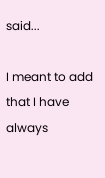said...

I meant to add that I have always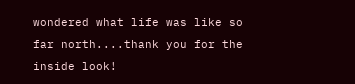wondered what life was like so far north....thank you for the inside look!